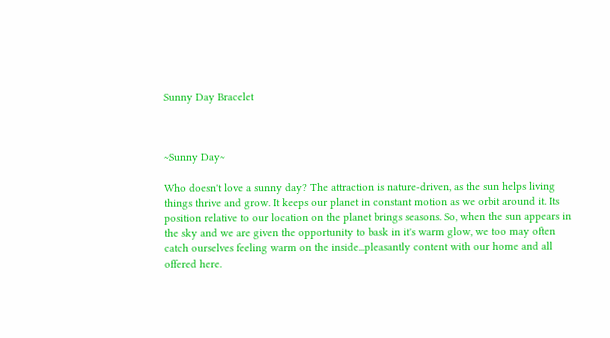Sunny Day Bracelet



~Sunny Day~

Who doesn't love a sunny day? The attraction is nature-driven, as the sun helps living things thrive and grow. It keeps our planet in constant motion as we orbit around it. Its position relative to our location on the planet brings seasons. So, when the sun appears in the sky and we are given the opportunity to bask in it's warm glow, we too may often catch ourselves feeling warm on the inside...pleasantly content with our home and all offered here.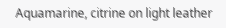Aquamarine, citrine on light leather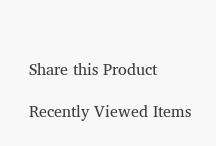Share this Product

Recently Viewed Items